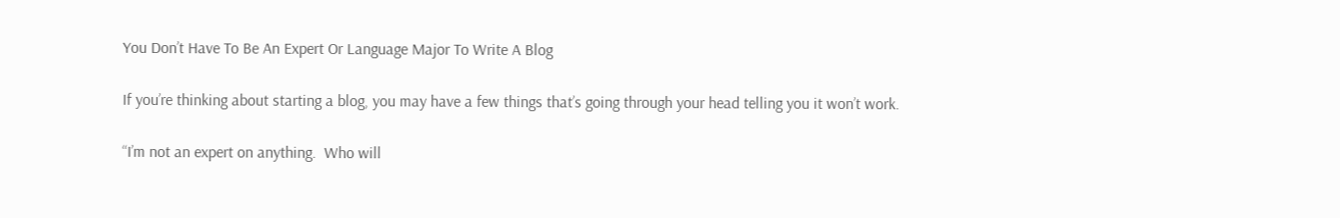You Don’t Have To Be An Expert Or Language Major To Write A Blog

If you’re thinking about starting a blog, you may have a few things that’s going through your head telling you it won’t work.

“I’m not an expert on anything.  Who will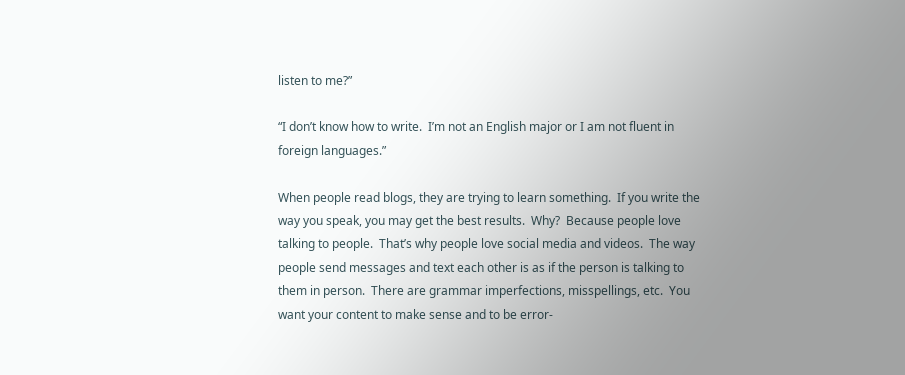listen to me?”

“I don’t know how to write.  I’m not an English major or I am not fluent in foreign languages.”

When people read blogs, they are trying to learn something.  If you write the way you speak, you may get the best results.  Why?  Because people love talking to people.  That’s why people love social media and videos.  The way people send messages and text each other is as if the person is talking to them in person.  There are grammar imperfections, misspellings, etc.  You want your content to make sense and to be error-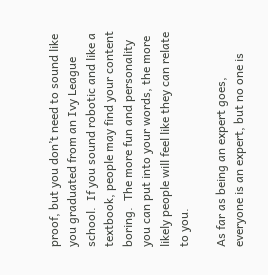proof, but you don’t need to sound like you graduated from an Ivy League school.  If you sound robotic and like a textbook, people may find your content boring.  The more fun and personality you can put into your words, the more likely people will feel like they can relate to you.

As far as being an expert goes, everyone is an expert, but no one is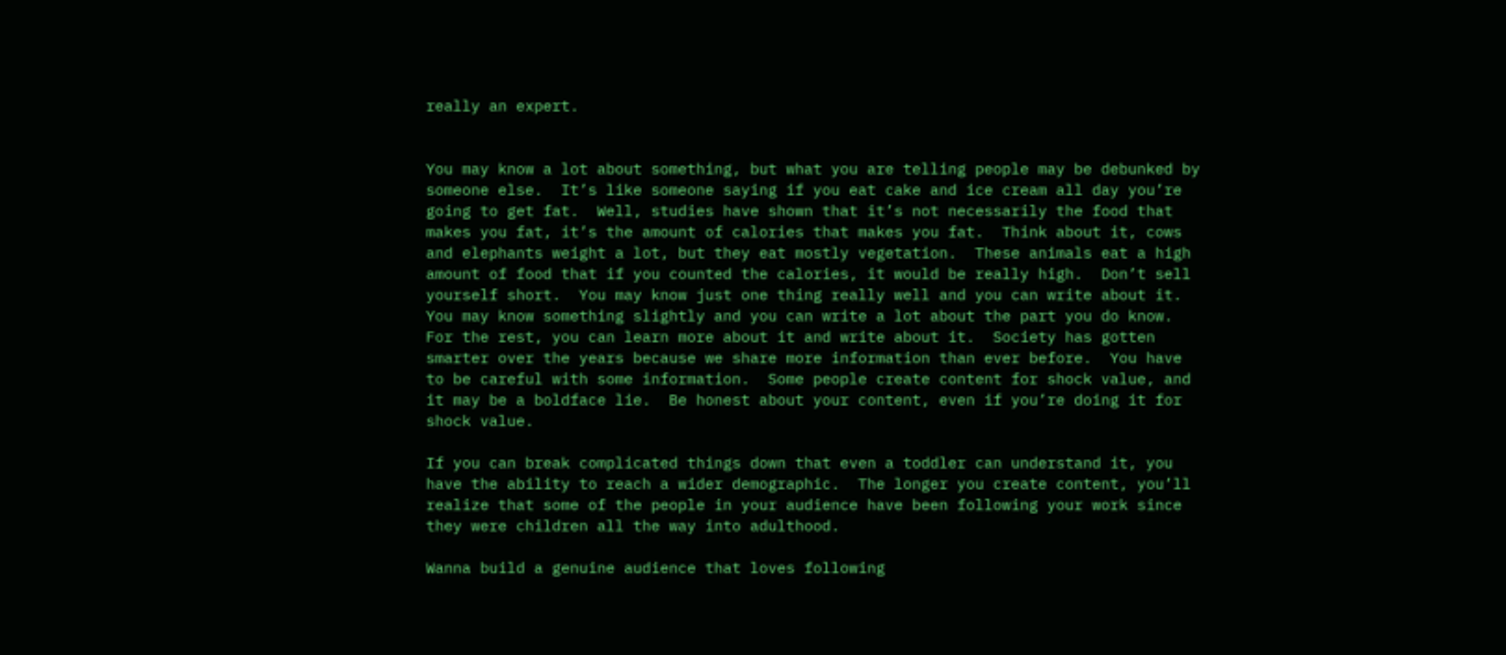really an expert.


You may know a lot about something, but what you are telling people may be debunked by someone else.  It’s like someone saying if you eat cake and ice cream all day you’re going to get fat.  Well, studies have shown that it’s not necessarily the food that makes you fat, it’s the amount of calories that makes you fat.  Think about it, cows and elephants weight a lot, but they eat mostly vegetation.  These animals eat a high amount of food that if you counted the calories, it would be really high.  Don’t sell yourself short.  You may know just one thing really well and you can write about it.  You may know something slightly and you can write a lot about the part you do know.  For the rest, you can learn more about it and write about it.  Society has gotten smarter over the years because we share more information than ever before.  You have to be careful with some information.  Some people create content for shock value, and it may be a boldface lie.  Be honest about your content, even if you’re doing it for shock value.

If you can break complicated things down that even a toddler can understand it, you have the ability to reach a wider demographic.  The longer you create content, you’ll realize that some of the people in your audience have been following your work since they were children all the way into adulthood.

Wanna build a genuine audience that loves following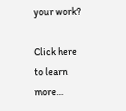your work?

Click here to learn more…